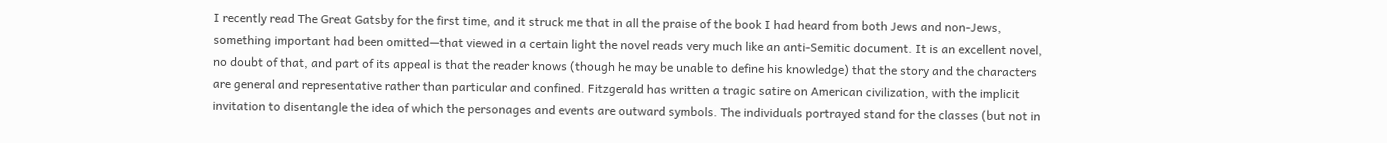I recently read The Great Gatsby for the first time, and it struck me that in all the praise of the book I had heard from both Jews and non-Jews, something important had been omitted—that viewed in a certain light the novel reads very much like an anti-Semitic document. It is an excellent novel, no doubt of that, and part of its appeal is that the reader knows (though he may be unable to define his knowledge) that the story and the characters are general and representative rather than particular and confined. Fitzgerald has written a tragic satire on American civilization, with the implicit invitation to disentangle the idea of which the personages and events are outward symbols. The individuals portrayed stand for the classes (but not in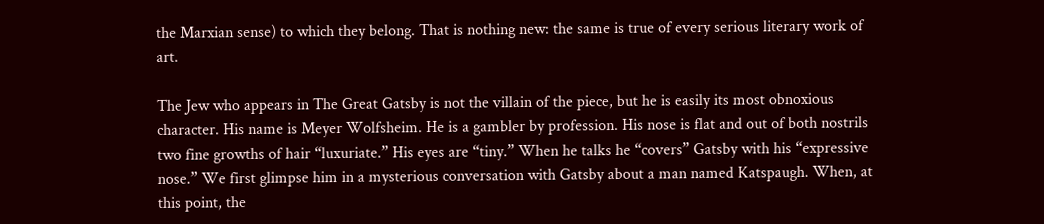the Marxian sense) to which they belong. That is nothing new: the same is true of every serious literary work of art.

The Jew who appears in The Great Gatsby is not the villain of the piece, but he is easily its most obnoxious character. His name is Meyer Wolfsheim. He is a gambler by profession. His nose is flat and out of both nostrils two fine growths of hair “luxuriate.” His eyes are “tiny.” When he talks he “covers” Gatsby with his “expressive nose.” We first glimpse him in a mysterious conversation with Gatsby about a man named Katspaugh. When, at this point, the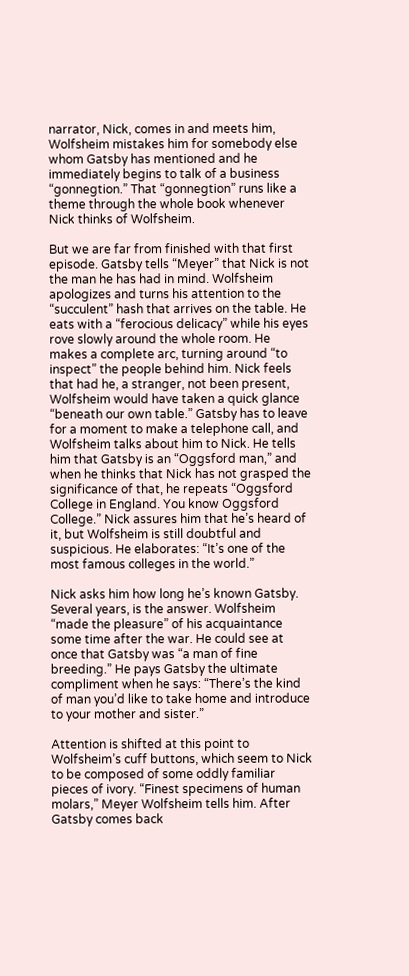narrator, Nick, comes in and meets him, Wolfsheim mistakes him for somebody else whom Gatsby has mentioned and he immediately begins to talk of a business “gonnegtion.” That “gonnegtion” runs like a theme through the whole book whenever Nick thinks of Wolfsheim.

But we are far from finished with that first episode. Gatsby tells “Meyer” that Nick is not the man he has had in mind. Wolfsheim apologizes and turns his attention to the “succulent” hash that arrives on the table. He eats with a “ferocious delicacy” while his eyes rove slowly around the whole room. He makes a complete arc, turning around “to inspect” the people behind him. Nick feels that had he, a stranger, not been present, Wolfsheim would have taken a quick glance “beneath our own table.” Gatsby has to leave for a moment to make a telephone call, and Wolfsheim talks about him to Nick. He tells him that Gatsby is an “Oggsford man,” and when he thinks that Nick has not grasped the significance of that, he repeats “Oggsford College in England. You know Oggsford College.” Nick assures him that he’s heard of it, but Wolfsheim is still doubtful and suspicious. He elaborates: “It’s one of the most famous colleges in the world.”

Nick asks him how long he’s known Gatsby. Several years, is the answer. Wolfsheim “made the pleasure” of his acquaintance some time after the war. He could see at once that Gatsby was “a man of fine breeding.” He pays Gatsby the ultimate compliment when he says: “There’s the kind of man you’d like to take home and introduce to your mother and sister.”

Attention is shifted at this point to Wolfsheim’s cuff buttons, which seem to Nick to be composed of some oddly familiar pieces of ivory. “Finest specimens of human molars,” Meyer Wolfsheim tells him. After Gatsby comes back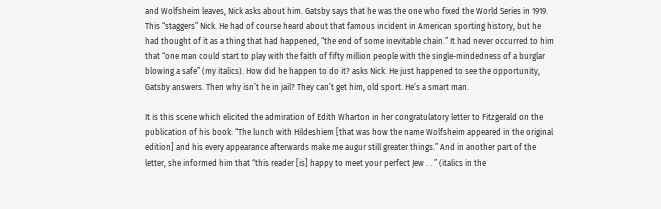and Wolfsheim leaves, Nick asks about him. Gatsby says that he was the one who fixed the World Series in 1919. This “staggers” Nick. He had of course heard about that famous incident in American sporting history, but he had thought of it as a thing that had happened, “the end of some inevitable chain.” It had never occurred to him that “one man could start to play with the faith of fifty million people with the single-mindedness of a burglar blowing a safe” (my italics). How did he happen to do it? asks Nick. He just happened to see the opportunity, Gatsby answers. Then why isn’t he in jail? They can’t get him, old sport. He’s a smart man.

It is this scene which elicited the admiration of Edith Wharton in her congratulatory letter to Fitzgerald on the publication of his book: “The lunch with Hildeshiem [that was how the name Wolfsheim appeared in the original edition] and his every appearance afterwards make me augur still greater things.” And in another part of the letter, she informed him that “this reader [is] happy to meet your perfect Jew . . ” (italics in the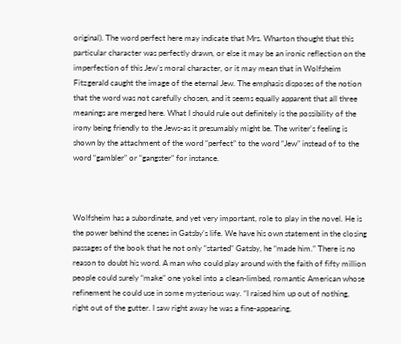original). The word perfect here may indicate that Mrs. Wharton thought that this particular character was perfectly drawn, or else it may be an ironic reflection on the imperfection of this Jew’s moral character, or it may mean that in Wolfsheim Fitzgerald caught the image of the eternal Jew. The emphasis disposes of the notion that the word was not carefully chosen, and it seems equally apparent that all three meanings are merged here. What I should rule out definitely is the possibility of the irony being friendly to the Jews-as it presumably might be. The writer’s feeling is shown by the attachment of the word “perfect” to the word “Jew” instead of to the word “gambler” or “gangster” for instance.



Wolfsheim has a subordinate, and yet very important, role to play in the novel. He is the power behind the scenes in Gatsby’s life. We have his own statement in the closing passages of the book that he not only “started” Gatsby, he “made him.” There is no reason to doubt his word. A man who could play around with the faith of fifty million people could surely “make” one yokel into a clean-limbed, romantic American whose refinement he could use in some mysterious way. “I raised him up out of nothing, right out of the gutter. I saw right away he was a fine-appearing,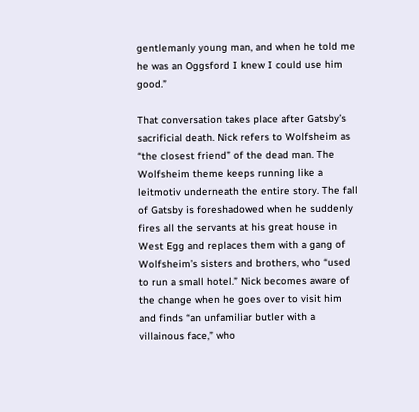gentlemanly young man, and when he told me he was an Oggsford I knew I could use him good.”

That conversation takes place after Gatsby’s sacrificial death. Nick refers to Wolfsheim as “the closest friend” of the dead man. The Wolfsheim theme keeps running like a leitmotiv underneath the entire story. The fall of Gatsby is foreshadowed when he suddenly fires all the servants at his great house in West Egg and replaces them with a gang of Wolfsheim’s sisters and brothers, who “used to run a small hotel.” Nick becomes aware of the change when he goes over to visit him and finds “an unfamiliar butler with a villainous face,” who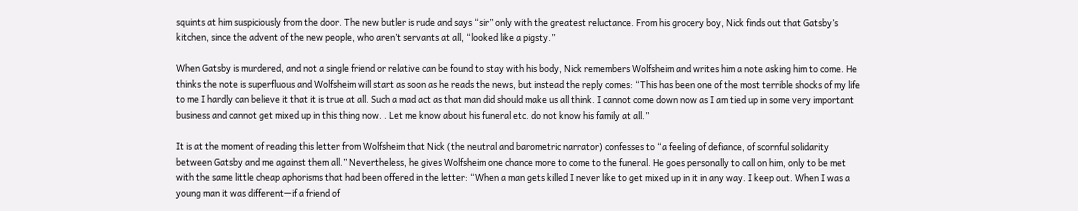squints at him suspiciously from the door. The new butler is rude and says “sir” only with the greatest reluctance. From his grocery boy, Nick finds out that Gatsby’s kitchen, since the advent of the new people, who aren’t servants at all, “looked like a pigsty.”

When Gatsby is murdered, and not a single friend or relative can be found to stay with his body, Nick remembers Wolfsheim and writes him a note asking him to come. He thinks the note is superfluous and Wolfsheim will start as soon as he reads the news, but instead the reply comes: “This has been one of the most terrible shocks of my life to me I hardly can believe it that it is true at all. Such a mad act as that man did should make us all think. I cannot come down now as I am tied up in some very important business and cannot get mixed up in this thing now. . Let me know about his funeral etc. do not know his family at all.”

It is at the moment of reading this letter from Wolfsheim that Nick (the neutral and barometric narrator) confesses to “a feeling of defiance, of scornful solidarity between Gatsby and me against them all.” Nevertheless, he gives Wolfsheim one chance more to come to the funeral. He goes personally to call on him, only to be met with the same little cheap aphorisms that had been offered in the letter: “When a man gets killed I never like to get mixed up in it in any way. I keep out. When I was a young man it was different—if a friend of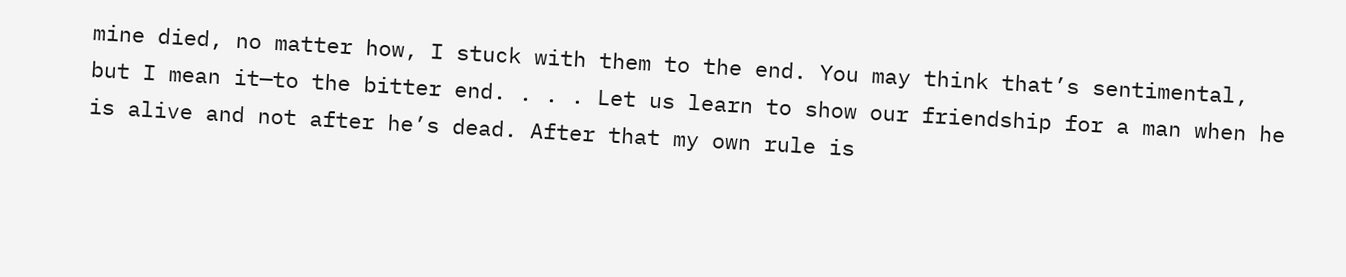mine died, no matter how, I stuck with them to the end. You may think that’s sentimental, but I mean it—to the bitter end. . . . Let us learn to show our friendship for a man when he is alive and not after he’s dead. After that my own rule is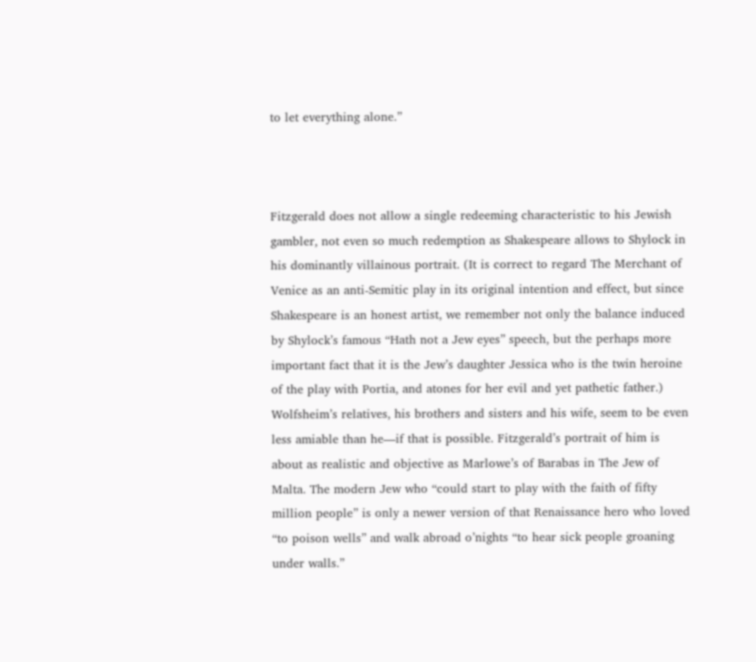to let everything alone.”



Fitzgerald does not allow a single redeeming characteristic to his Jewish gambler, not even so much redemption as Shakespeare allows to Shylock in his dominantly villainous portrait. (It is correct to regard The Merchant of Venice as an anti-Semitic play in its original intention and effect, but since Shakespeare is an honest artist, we remember not only the balance induced by Shylock’s famous “Hath not a Jew eyes” speech, but the perhaps more important fact that it is the Jew’s daughter Jessica who is the twin heroine of the play with Portia, and atones for her evil and yet pathetic father.) Wolfsheim’s relatives, his brothers and sisters and his wife, seem to be even less amiable than he—if that is possible. Fitzgerald’s portrait of him is about as realistic and objective as Marlowe’s of Barabas in The Jew of Malta. The modern Jew who “could start to play with the faith of fifty million people” is only a newer version of that Renaissance hero who loved “to poison wells” and walk abroad o’nights “to hear sick people groaning under walls.”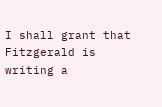I shall grant that Fitzgerald is writing a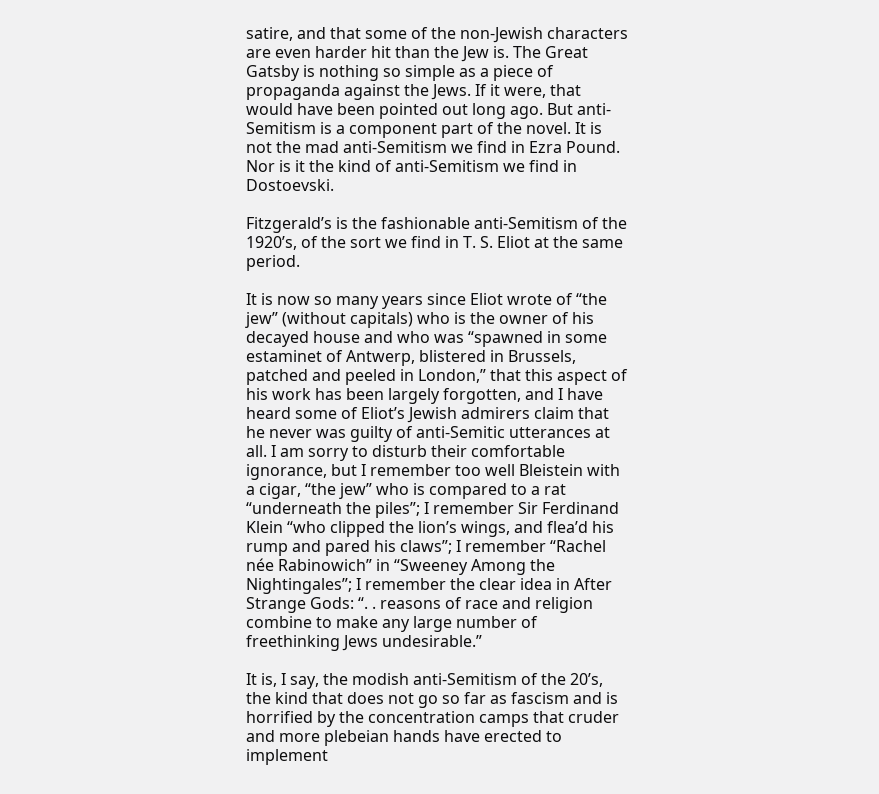satire, and that some of the non-Jewish characters are even harder hit than the Jew is. The Great Gatsby is nothing so simple as a piece of propaganda against the Jews. If it were, that would have been pointed out long ago. But anti-Semitism is a component part of the novel. It is not the mad anti-Semitism we find in Ezra Pound. Nor is it the kind of anti-Semitism we find in Dostoevski.

Fitzgerald’s is the fashionable anti-Semitism of the 1920’s, of the sort we find in T. S. Eliot at the same period.

It is now so many years since Eliot wrote of “the jew” (without capitals) who is the owner of his decayed house and who was “spawned in some estaminet of Antwerp, blistered in Brussels, patched and peeled in London,” that this aspect of his work has been largely forgotten, and I have heard some of Eliot’s Jewish admirers claim that he never was guilty of anti-Semitic utterances at all. I am sorry to disturb their comfortable ignorance, but I remember too well Bleistein with a cigar, “the jew” who is compared to a rat “underneath the piles”; I remember Sir Ferdinand Klein “who clipped the lion’s wings, and flea’d his rump and pared his claws”; I remember “Rachel née Rabinowich” in “Sweeney Among the Nightingales”; I remember the clear idea in After Strange Gods: “. . reasons of race and religion combine to make any large number of freethinking Jews undesirable.”

It is, I say, the modish anti-Semitism of the 20’s, the kind that does not go so far as fascism and is horrified by the concentration camps that cruder and more plebeian hands have erected to implement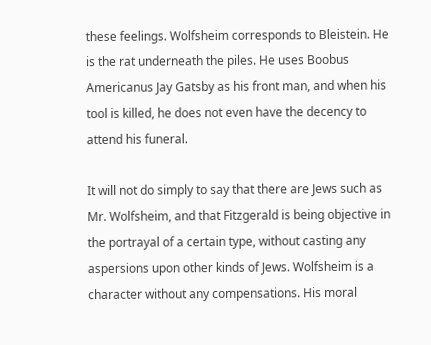these feelings. Wolfsheim corresponds to Bleistein. He is the rat underneath the piles. He uses Boobus Americanus Jay Gatsby as his front man, and when his tool is killed, he does not even have the decency to attend his funeral.

It will not do simply to say that there are Jews such as Mr. Wolfsheim, and that Fitzgerald is being objective in the portrayal of a certain type, without casting any aspersions upon other kinds of Jews. Wolfsheim is a character without any compensations. His moral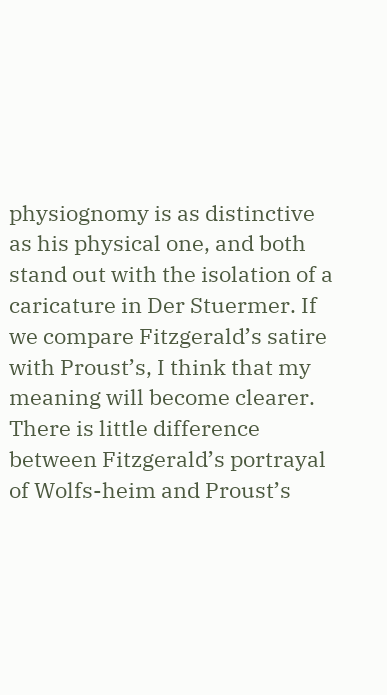physiognomy is as distinctive as his physical one, and both stand out with the isolation of a caricature in Der Stuermer. If we compare Fitzgerald’s satire with Proust’s, I think that my meaning will become clearer. There is little difference between Fitzgerald’s portrayal of Wolfs-heim and Proust’s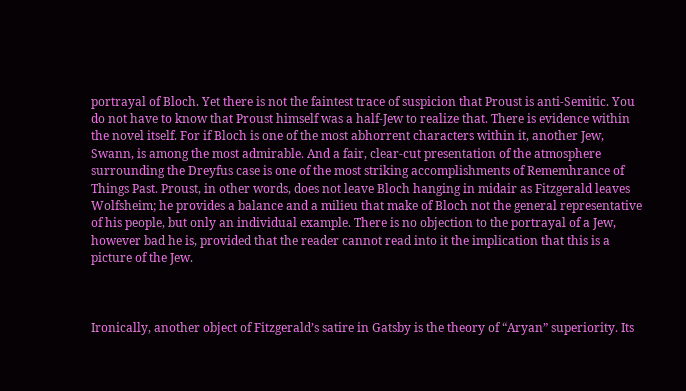portrayal of Bloch. Yet there is not the faintest trace of suspicion that Proust is anti-Semitic. You do not have to know that Proust himself was a half-Jew to realize that. There is evidence within the novel itself. For if Bloch is one of the most abhorrent characters within it, another Jew, Swann, is among the most admirable. And a fair, clear-cut presentation of the atmosphere surrounding the Dreyfus case is one of the most striking accomplishments of Rememhrance of Things Past. Proust, in other words, does not leave Bloch hanging in midair as Fitzgerald leaves Wolfsheim; he provides a balance and a milieu that make of Bloch not the general representative of his people, but only an individual example. There is no objection to the portrayal of a Jew, however bad he is, provided that the reader cannot read into it the implication that this is a picture of the Jew.



Ironically, another object of Fitzgerald’s satire in Gatsby is the theory of “Aryan” superiority. Its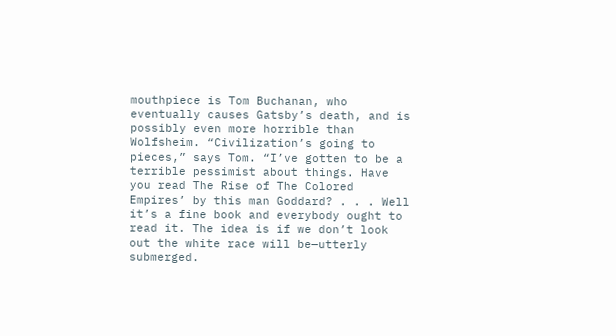mouthpiece is Tom Buchanan, who eventually causes Gatsby’s death, and is possibly even more horrible than Wolfsheim. “Civilization’s going to pieces,” says Tom. “I’ve gotten to be a terrible pessimist about things. Have you read The Rise of The Colored Empires’ by this man Goddard? . . . Well it’s a fine book and everybody ought to read it. The idea is if we don’t look out the white race will be—utterly submerged.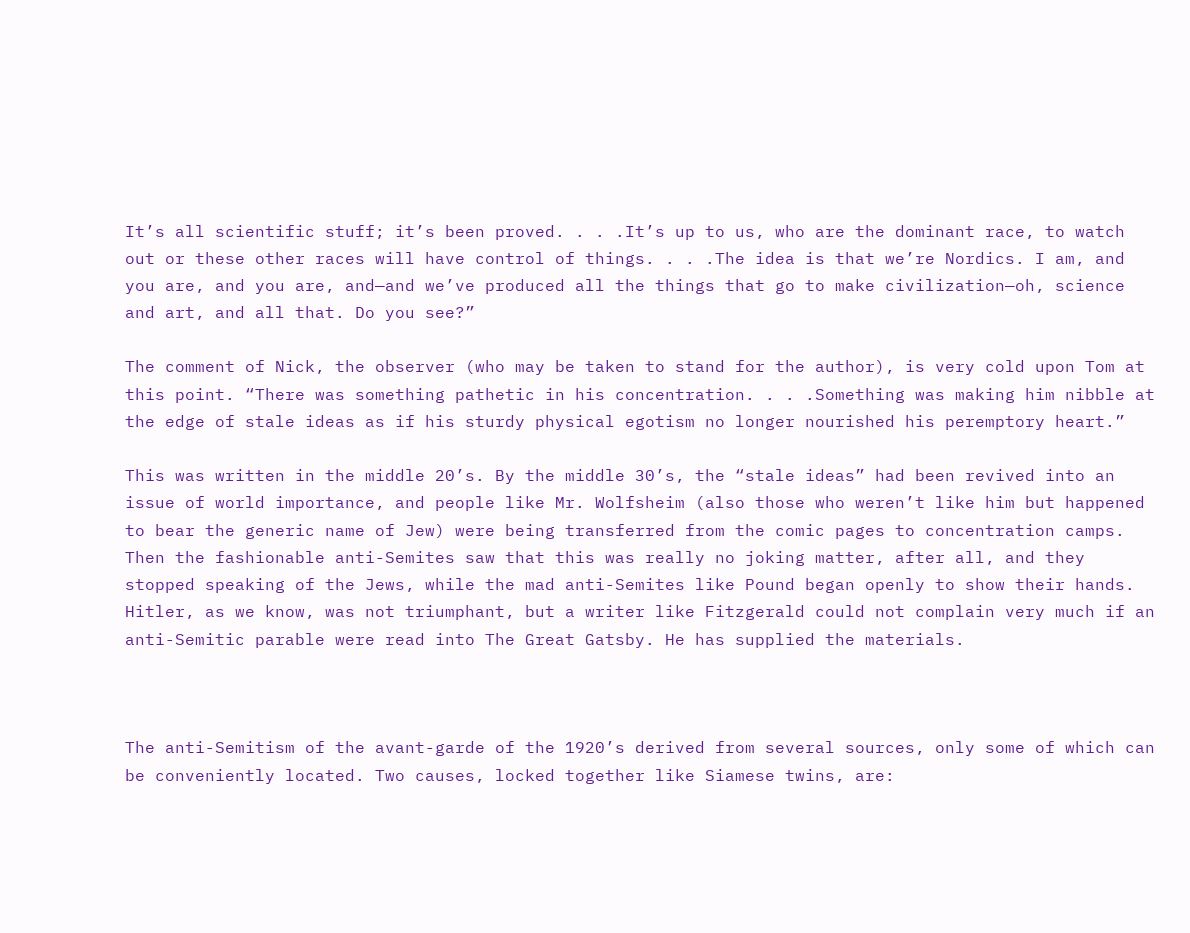It’s all scientific stuff; it’s been proved. . . .It’s up to us, who are the dominant race, to watch out or these other races will have control of things. . . .The idea is that we’re Nordics. I am, and you are, and you are, and—and we’ve produced all the things that go to make civilization—oh, science and art, and all that. Do you see?”

The comment of Nick, the observer (who may be taken to stand for the author), is very cold upon Tom at this point. “There was something pathetic in his concentration. . . .Something was making him nibble at the edge of stale ideas as if his sturdy physical egotism no longer nourished his peremptory heart.”

This was written in the middle 20’s. By the middle 30’s, the “stale ideas” had been revived into an issue of world importance, and people like Mr. Wolfsheim (also those who weren’t like him but happened to bear the generic name of Jew) were being transferred from the comic pages to concentration camps. Then the fashionable anti-Semites saw that this was really no joking matter, after all, and they stopped speaking of the Jews, while the mad anti-Semites like Pound began openly to show their hands. Hitler, as we know, was not triumphant, but a writer like Fitzgerald could not complain very much if an anti-Semitic parable were read into The Great Gatsby. He has supplied the materials.



The anti-Semitism of the avant-garde of the 1920’s derived from several sources, only some of which can be conveniently located. Two causes, locked together like Siamese twins, are: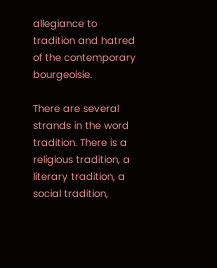allegiance to tradition and hatred of the contemporary bourgeoisie.

There are several strands in the word tradition. There is a religious tradition, a literary tradition, a social tradition,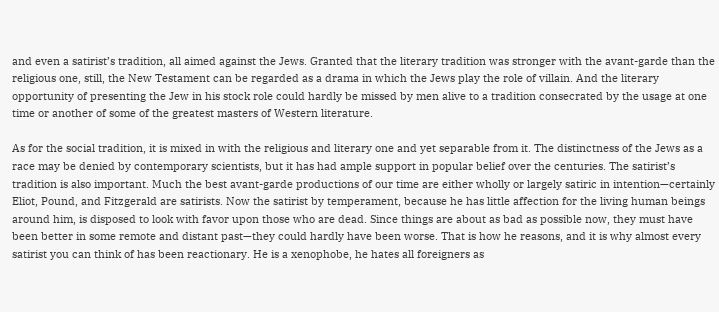and even a satirist’s tradition, all aimed against the Jews. Granted that the literary tradition was stronger with the avant-garde than the religious one, still, the New Testament can be regarded as a drama in which the Jews play the role of villain. And the literary opportunity of presenting the Jew in his stock role could hardly be missed by men alive to a tradition consecrated by the usage at one time or another of some of the greatest masters of Western literature.

As for the social tradition, it is mixed in with the religious and literary one and yet separable from it. The distinctness of the Jews as a race may be denied by contemporary scientists, but it has had ample support in popular belief over the centuries. The satirist’s tradition is also important. Much the best avant-garde productions of our time are either wholly or largely satiric in intention—certainly Eliot, Pound, and Fitzgerald are satirists. Now the satirist by temperament, because he has little affection for the living human beings around him, is disposed to look with favor upon those who are dead. Since things are about as bad as possible now, they must have been better in some remote and distant past—they could hardly have been worse. That is how he reasons, and it is why almost every satirist you can think of has been reactionary. He is a xenophobe, he hates all foreigners as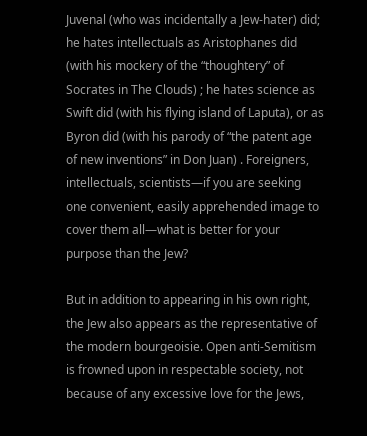Juvenal (who was incidentally a Jew-hater) did; he hates intellectuals as Aristophanes did (with his mockery of the “thoughtery” of Socrates in The Clouds) ; he hates science as Swift did (with his flying island of Laputa), or as Byron did (with his parody of “the patent age of new inventions” in Don Juan) . Foreigners, intellectuals, scientists—if you are seeking one convenient, easily apprehended image to cover them all—what is better for your purpose than the Jew?

But in addition to appearing in his own right, the Jew also appears as the representative of the modern bourgeoisie. Open anti-Semitism is frowned upon in respectable society, not because of any excessive love for the Jews,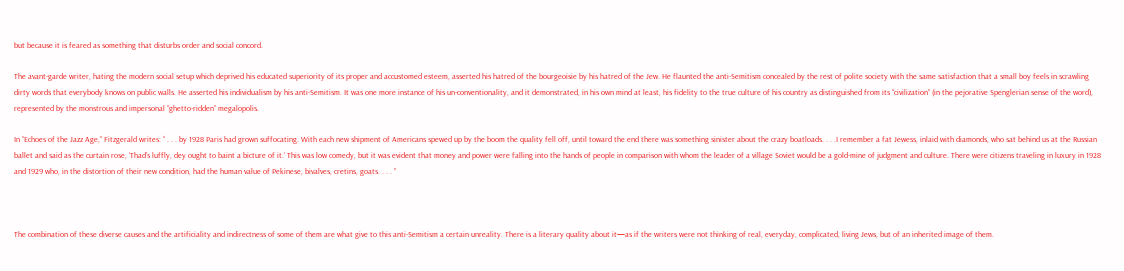but because it is feared as something that disturbs order and social concord.

The avant-garde writer, hating the modern social setup which deprived his educated superiority of its proper and accustomed esteem, asserted his hatred of the bourgeoisie by his hatred of the Jew. He flaunted the anti-Semitism concealed by the rest of polite society with the same satisfaction that a small boy feels in scrawling dirty words that everybody knows on public walls. He asserted his individualism by his anti-Semitism. It was one more instance of his un-conventionality, and it demonstrated, in his own mind at least, his fidelity to the true culture of his country as distinguished from its “civilization” (in the pejorative Spenglerian sense of the word), represented by the monstrous and impersonal “ghetto-ridden” megalopolis.

In “Echoes of the Jazz Age,” Fitzgerald writes: “ . . . by 1928 Paris had grown suffocating. With each new shipment of Americans spewed up by the boom the quality fell off, until toward the end there was something sinister about the crazy boatloads. . . .I remember a fat Jewess, inlaid with diamonds, who sat behind us at the Russian ballet and said as the curtain rose, ‘Thad’s luffly, dey ought to baint a bicture of it.’ This was low comedy, but it was evident that money and power were falling into the hands of people in comparison with whom the leader of a village Soviet would be a gold-mine of judgment and culture. There were citizens traveling in luxury in 1928 and 1929 who, in the distortion of their new condition, had the human value of Pekinese, bivalves, cretins, goats. . . . ”



The combination of these diverse causes and the artificiality and indirectness of some of them are what give to this anti-Semitism a certain unreality. There is a literary quality about it—as if the writers were not thinking of real, everyday, complicated, living Jews, but of an inherited image of them.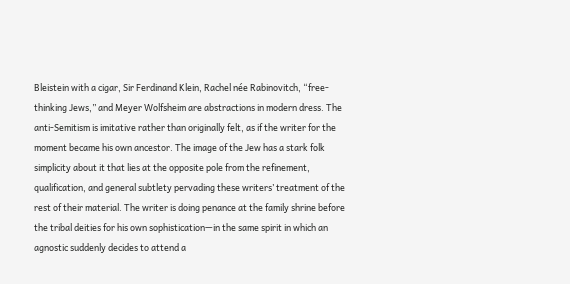Bleistein with a cigar, Sir Ferdinand Klein, Rachel née Rabinovitch, “free-thinking Jews,” and Meyer Wolfsheim are abstractions in modern dress. The anti-Semitism is imitative rather than originally felt, as if the writer for the moment became his own ancestor. The image of the Jew has a stark folk simplicity about it that lies at the opposite pole from the refinement, qualification, and general subtlety pervading these writers’ treatment of the rest of their material. The writer is doing penance at the family shrine before the tribal deities for his own sophistication—in the same spirit in which an agnostic suddenly decides to attend a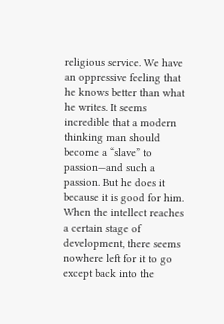religious service. We have an oppressive feeling that he knows better than what he writes. It seems incredible that a modern thinking man should become a “slave” to passion—and such a passion. But he does it because it is good for him. When the intellect reaches a certain stage of development, there seems nowhere left for it to go except back into the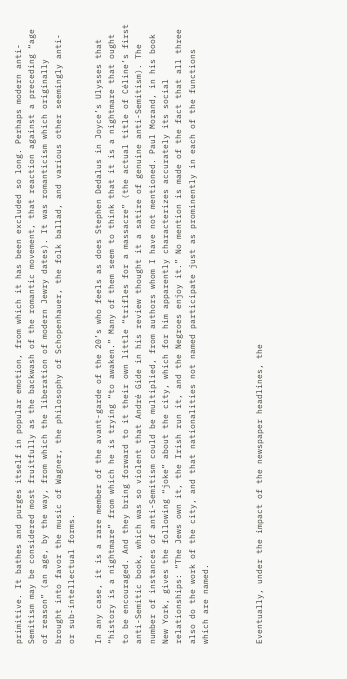primitive. It bathes and purges itself in popular emotion, from which it has been excluded so long. Perhaps modern anti-Semitism may be considered most fruitfully as the backwash of the romantic movement, that reaction against a preceding “age of reason” (an age, by the way, from which the liberation of modern Jewry dates). It was romanticism which originally brought into favor the music of Wagner, the philosophy of Schopenhauer, the folk ballad, and various other seemingly anti- or sub-intellectual forms.

In any case, it is a rare member of the avant-garde of the 20’s who feels as does Stephen Dedalus in Joyce’s Ulysses that “history is a nightmare” from which he is trying “to awaken.” Many of them seem to think that it is a nightmare that ought to be encouraged. And they bring forward to it their own little “trifles for a massacre” (the actual title of Céline’s first anti-Semitic book, which was so violent that André Gide in his review thought it a satire of genuine anti-Semitism). The number of instances of anti-Semitism could be multiplied, from authors whom I have not mentioned. Paul Morand, in his book New York, gives the following “joke” about the city, which for him apparently characterizes accurately its social relationships: “The Jews own it, the Irish run it, and the Negroes enjoy it.” No mention is made of the fact that all three also do the work of the city, and that nationalities not named participate just as prominently in each of the functions which are named.



Eventually, under the impact of the newspaper headlines, the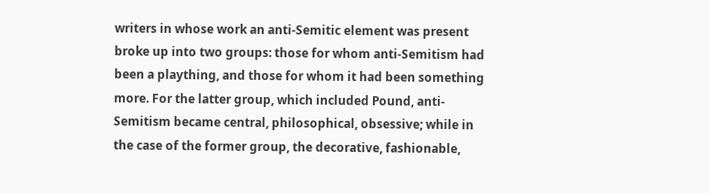writers in whose work an anti-Semitic element was present broke up into two groups: those for whom anti-Semitism had been a plaything, and those for whom it had been something more. For the latter group, which included Pound, anti-Semitism became central, philosophical, obsessive; while in the case of the former group, the decorative, fashionable,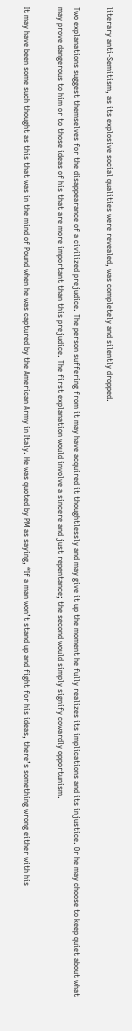literary anti-Semitism, as its explosive social qualities were revealed, was completely and silently dropped.

Two explanations suggest themselves for the disappearance of a civilized prejudice. The person suffering from it may have acquired it thoughtlessly and may give it up the moment he fully realizes its implications and its injustice. Or he may choose to keep quiet about what may prove dangerous to him or to those ideas of his that are more important than this prejudice. The first explanation would involve a sincere and just repentance; the second would simply signify cowardly opportunism.

It may have been some such thought as this that was in the mind of Pound when he was captured by the American Army in Italy. He was quoted by PM as saying, “If a man won’t stand up and fight for his ideas, there’s something wrong either with his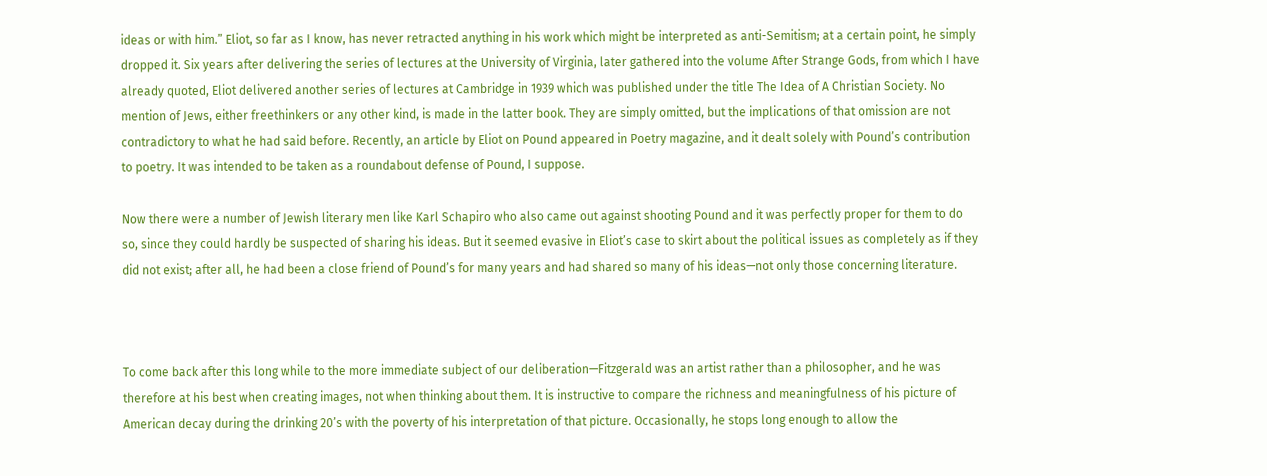ideas or with him.” Eliot, so far as I know, has never retracted anything in his work which might be interpreted as anti-Semitism; at a certain point, he simply dropped it. Six years after delivering the series of lectures at the University of Virginia, later gathered into the volume After Strange Gods, from which I have already quoted, Eliot delivered another series of lectures at Cambridge in 1939 which was published under the title The Idea of A Christian Society. No mention of Jews, either freethinkers or any other kind, is made in the latter book. They are simply omitted, but the implications of that omission are not contradictory to what he had said before. Recently, an article by Eliot on Pound appeared in Poetry magazine, and it dealt solely with Pound’s contribution to poetry. It was intended to be taken as a roundabout defense of Pound, I suppose.

Now there were a number of Jewish literary men like Karl Schapiro who also came out against shooting Pound and it was perfectly proper for them to do so, since they could hardly be suspected of sharing his ideas. But it seemed evasive in Eliot’s case to skirt about the political issues as completely as if they did not exist; after all, he had been a close friend of Pound’s for many years and had shared so many of his ideas—not only those concerning literature.



To come back after this long while to the more immediate subject of our deliberation—Fitzgerald was an artist rather than a philosopher, and he was therefore at his best when creating images, not when thinking about them. It is instructive to compare the richness and meaningfulness of his picture of American decay during the drinking 20’s with the poverty of his interpretation of that picture. Occasionally, he stops long enough to allow the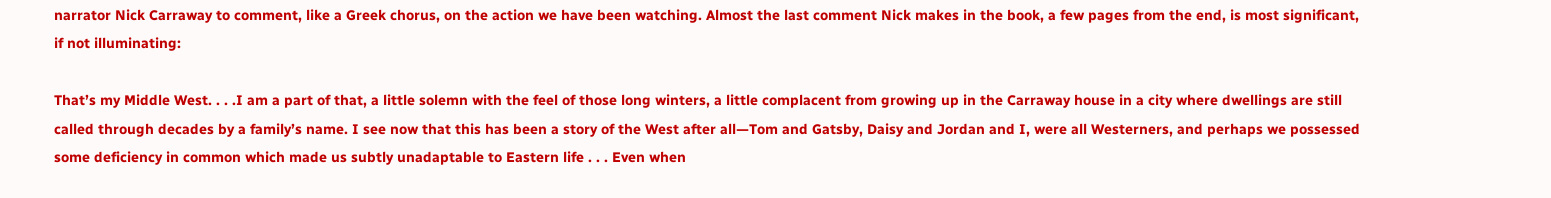narrator Nick Carraway to comment, like a Greek chorus, on the action we have been watching. Almost the last comment Nick makes in the book, a few pages from the end, is most significant, if not illuminating:

That’s my Middle West. . . .I am a part of that, a little solemn with the feel of those long winters, a little complacent from growing up in the Carraway house in a city where dwellings are still called through decades by a family’s name. I see now that this has been a story of the West after all—Tom and Gatsby, Daisy and Jordan and I, were all Westerners, and perhaps we possessed some deficiency in common which made us subtly unadaptable to Eastern life . . . Even when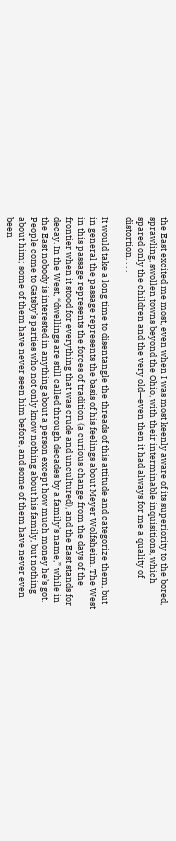the East excited me most, even when I was most keenly aware of its superiority to the bored, sprawling, swollen towns beyond the Ohio, with their interminable inquisitions, which spared only the children and the very old—even then it had always for me a quality of distortion. . . .

It would take a long time to disentangle the threads of this attitude and categorize them, but in general the passage represents the basis of his feelings about Meyer Wolfsheim. The West in this passage represents the forces of tradition (a curious change from the days of the frontier when it stood for everything that was crude and uncultured), and the East stands for decay. In the West, “dwellings are still called through decades by a family’s name,” while in the East nobody is interested in anything about a person except how much money he’s got. People come to Gatsby’s parties who not only know nothing about his family, but nothing about him; some of them have never seen him before, and some of them have never even been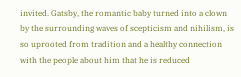invited. Gatsby, the romantic baby turned into a clown by the surrounding waves of scepticism and nihilism, is so uprooted from tradition and a healthy connection with the people about him that he is reduced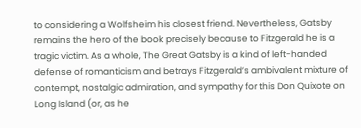to considering a Wolfsheim his closest friend. Nevertheless, Gatsby remains the hero of the book precisely because to Fitzgerald he is a tragic victim. As a whole, The Great Gatsby is a kind of left-handed defense of romanticism and betrays Fitzgerald’s ambivalent mixture of contempt, nostalgic admiration, and sympathy for this Don Quixote on Long Island (or, as he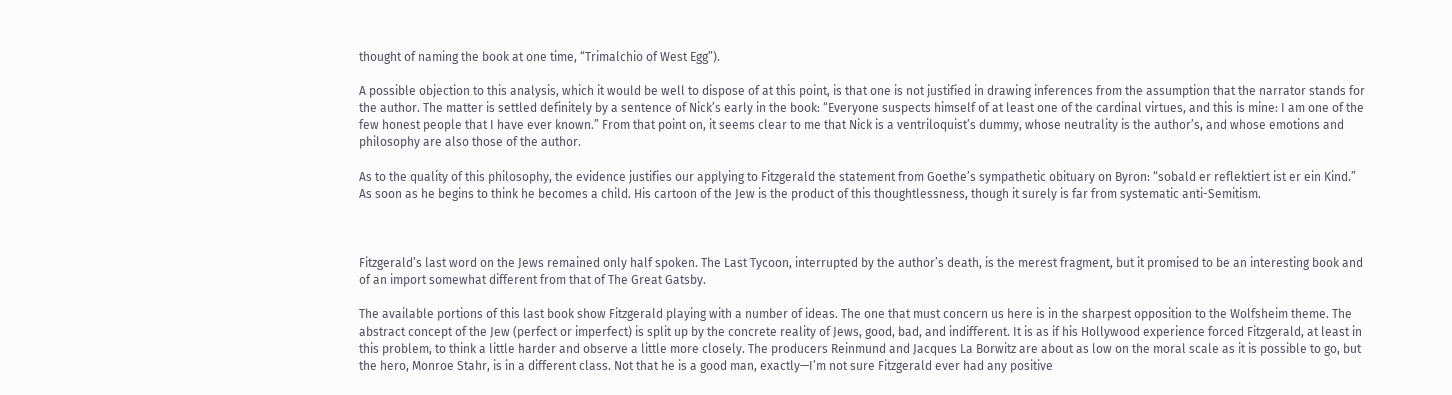thought of naming the book at one time, “Trimalchio of West Egg”).

A possible objection to this analysis, which it would be well to dispose of at this point, is that one is not justified in drawing inferences from the assumption that the narrator stands for the author. The matter is settled definitely by a sentence of Nick’s early in the book: “Everyone suspects himself of at least one of the cardinal virtues, and this is mine: I am one of the few honest people that I have ever known.” From that point on, it seems clear to me that Nick is a ventriloquist’s dummy, whose neutrality is the author’s, and whose emotions and philosophy are also those of the author.

As to the quality of this philosophy, the evidence justifies our applying to Fitzgerald the statement from Goethe’s sympathetic obituary on Byron: “sobald er reflektiert ist er ein Kind.” As soon as he begins to think he becomes a child. His cartoon of the Jew is the product of this thoughtlessness, though it surely is far from systematic anti-Semitism.



Fitzgerald’s last word on the Jews remained only half spoken. The Last Tycoon, interrupted by the author’s death, is the merest fragment, but it promised to be an interesting book and of an import somewhat different from that of The Great Gatsby.

The available portions of this last book show Fitzgerald playing with a number of ideas. The one that must concern us here is in the sharpest opposition to the Wolfsheim theme. The abstract concept of the Jew (perfect or imperfect) is split up by the concrete reality of Jews, good, bad, and indifferent. It is as if his Hollywood experience forced Fitzgerald, at least in this problem, to think a little harder and observe a little more closely. The producers Reinmund and Jacques La Borwitz are about as low on the moral scale as it is possible to go, but the hero, Monroe Stahr, is in a different class. Not that he is a good man, exactly—I’m not sure Fitzgerald ever had any positive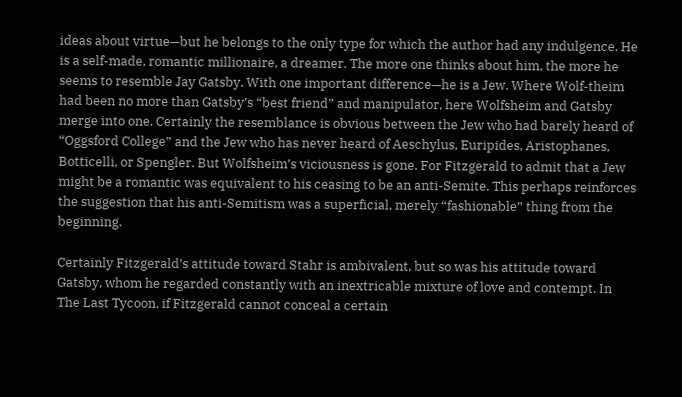ideas about virtue—but he belongs to the only type for which the author had any indulgence. He is a self-made, romantic millionaire, a dreamer. The more one thinks about him, the more he seems to resemble Jay Gatsby. With one important difference—he is a Jew. Where Wolf-theim had been no more than Gatsby’s “best friend” and manipulator, here Wolfsheim and Gatsby merge into one. Certainly the resemblance is obvious between the Jew who had barely heard of “Oggsford College” and the Jew who has never heard of Aeschylus, Euripides, Aristophanes, Botticelli, or Spengler. But Wolfsheim’s viciousness is gone. For Fitzgerald to admit that a Jew might be a romantic was equivalent to his ceasing to be an anti-Semite. This perhaps reinforces the suggestion that his anti-Semitism was a superficial, merely “fashionable” thing from the beginning.

Certainly Fitzgerald’s attitude toward Stahr is ambivalent, but so was his attitude toward Gatsby, whom he regarded constantly with an inextricable mixture of love and contempt. In The Last Tycoon, if Fitzgerald cannot conceal a certain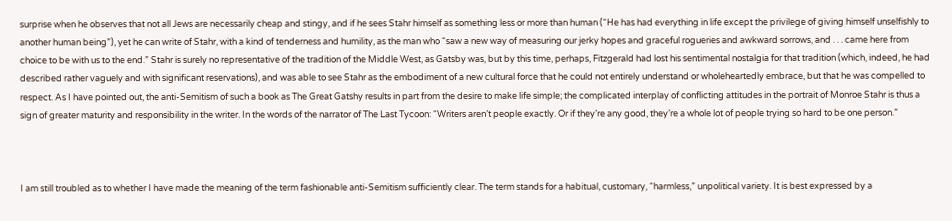surprise when he observes that not all Jews are necessarily cheap and stingy, and if he sees Stahr himself as something less or more than human (“He has had everything in life except the privilege of giving himself unselfishly to another human being”), yet he can write of Stahr, with a kind of tenderness and humility, as the man who “saw a new way of measuring our jerky hopes and graceful rogueries and awkward sorrows, and . . . came here from choice to be with us to the end.” Stahr is surely no representative of the tradition of the Middle West, as Gatsby was, but by this time, perhaps, Fitzgerald had lost his sentimental nostalgia for that tradition (which, indeed, he had described rather vaguely and with significant reservations), and was able to see Stahr as the embodiment of a new cultural force that he could not entirely understand or wholeheartedly embrace, but that he was compelled to respect. As I have pointed out, the anti-Semitism of such a book as The Great Gatshy results in part from the desire to make life simple; the complicated interplay of conflicting attitudes in the portrait of Monroe Stahr is thus a sign of greater maturity and responsibility in the writer. In the words of the narrator of The Last Tycoon: “Writers aren’t people exactly. Or if they’re any good, they’re a whole lot of people trying so hard to be one person.”



I am still troubled as to whether I have made the meaning of the term fashionable anti-Semitism sufficiently clear. The term stands for a habitual, customary, “harmless,” unpolitical variety. It is best expressed by a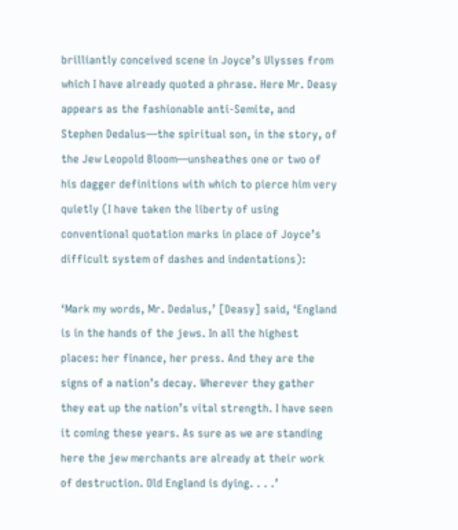brilliantly conceived scene in Joyce’s Ulysses from which I have already quoted a phrase. Here Mr. Deasy appears as the fashionable anti-Semite, and Stephen Dedalus—the spiritual son, in the story, of the Jew Leopold Bloom—unsheathes one or two of his dagger definitions with which to pierce him very quietly (I have taken the liberty of using conventional quotation marks in place of Joyce’s difficult system of dashes and indentations):

‘Mark my words, Mr. Dedalus,’ [Deasy] said, ‘England is in the hands of the jews. In all the highest places: her finance, her press. And they are the signs of a nation’s decay. Wherever they gather they eat up the nation’s vital strength. I have seen it coming these years. As sure as we are standing here the jew merchants are already at their work of destruction. Old England is dying. . . .’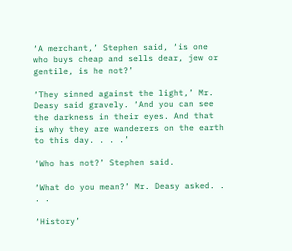‘A merchant,’ Stephen said, ‘is one who buys cheap and sells dear, jew or gentile, is he not?’

‘They sinned against the light,’ Mr. Deasy said gravely. ‘And you can see the darkness in their eyes. And that is why they are wanderers on the earth to this day. . . .’

‘Who has not?’ Stephen said.

‘What do you mean?’ Mr. Deasy asked. . . .

‘History’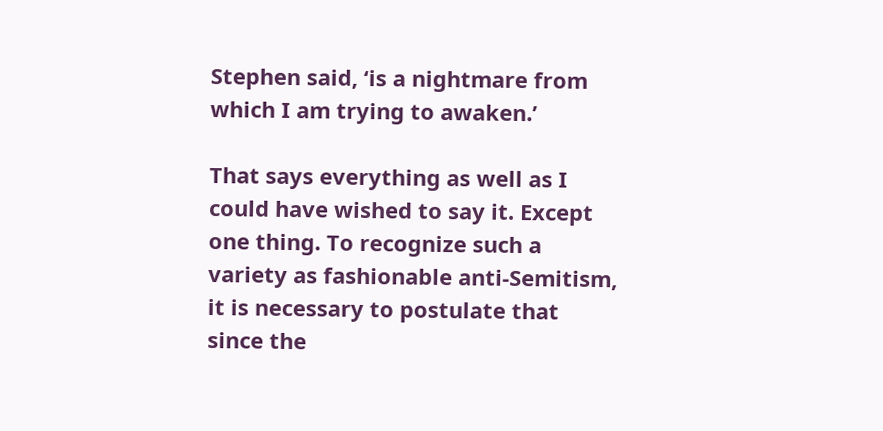Stephen said, ‘is a nightmare from which I am trying to awaken.’

That says everything as well as I could have wished to say it. Except one thing. To recognize such a variety as fashionable anti-Semitism, it is necessary to postulate that since the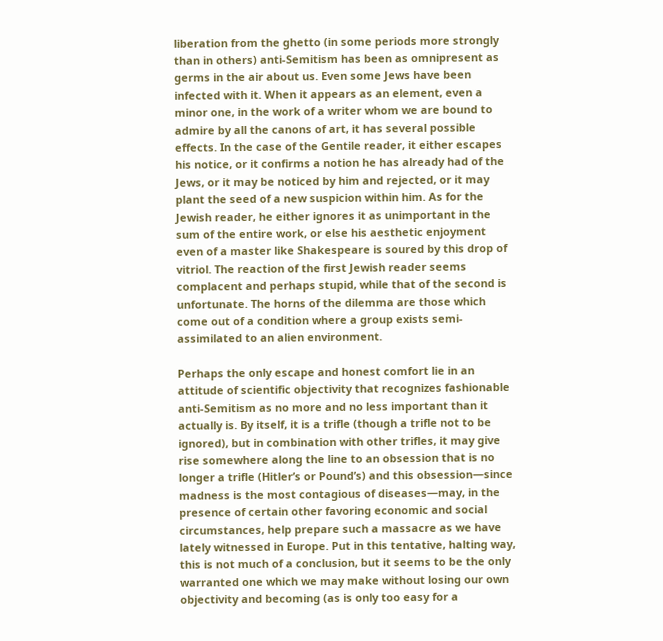liberation from the ghetto (in some periods more strongly than in others) anti-Semitism has been as omnipresent as germs in the air about us. Even some Jews have been infected with it. When it appears as an element, even a minor one, in the work of a writer whom we are bound to admire by all the canons of art, it has several possible effects. In the case of the Gentile reader, it either escapes his notice, or it confirms a notion he has already had of the Jews, or it may be noticed by him and rejected, or it may plant the seed of a new suspicion within him. As for the Jewish reader, he either ignores it as unimportant in the sum of the entire work, or else his aesthetic enjoyment even of a master like Shakespeare is soured by this drop of vitriol. The reaction of the first Jewish reader seems complacent and perhaps stupid, while that of the second is unfortunate. The horns of the dilemma are those which come out of a condition where a group exists semi-assimilated to an alien environment.

Perhaps the only escape and honest comfort lie in an attitude of scientific objectivity that recognizes fashionable anti-Semitism as no more and no less important than it actually is. By itself, it is a trifle (though a trifle not to be ignored), but in combination with other trifles, it may give rise somewhere along the line to an obsession that is no longer a trifle (Hitler’s or Pound’s) and this obsession—since madness is the most contagious of diseases—may, in the presence of certain other favoring economic and social circumstances, help prepare such a massacre as we have lately witnessed in Europe. Put in this tentative, halting way, this is not much of a conclusion, but it seems to be the only warranted one which we may make without losing our own objectivity and becoming (as is only too easy for a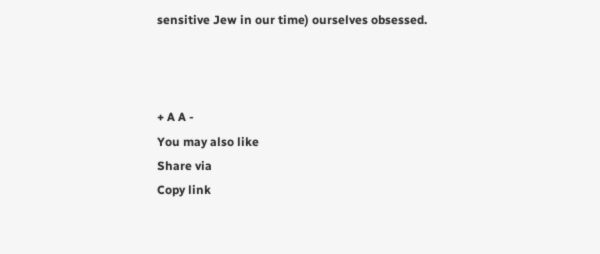sensitive Jew in our time) ourselves obsessed.



+ A A -
You may also like
Share via
Copy link